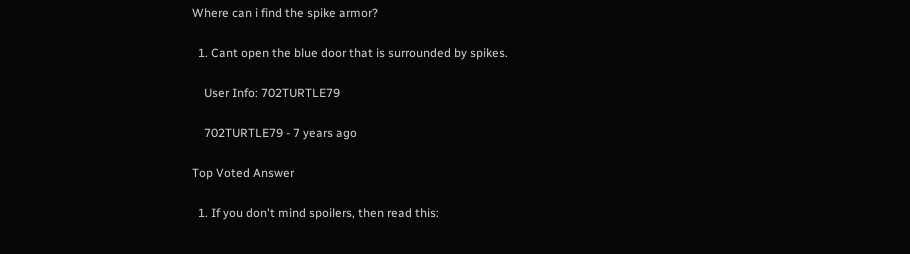Where can i find the spike armor?

  1. Cant open the blue door that is surrounded by spikes.

    User Info: 702TURTLE79

    702TURTLE79 - 7 years ago

Top Voted Answer

  1. If you don't mind spoilers, then read this: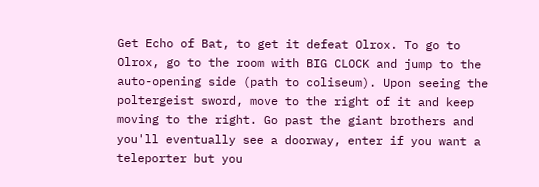Get Echo of Bat, to get it defeat Olrox. To go to Olrox, go to the room with BIG CLOCK and jump to the auto-opening side (path to coliseum). Upon seeing the poltergeist sword, move to the right of it and keep moving to the right. Go past the giant brothers and you'll eventually see a doorway, enter if you want a teleporter but you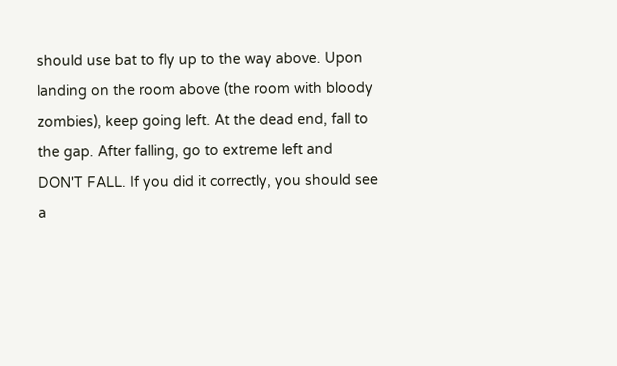should use bat to fly up to the way above. Upon landing on the room above (the room with bloody zombies), keep going left. At the dead end, fall to the gap. After falling, go to extreme left and DON'T FALL. If you did it correctly, you should see a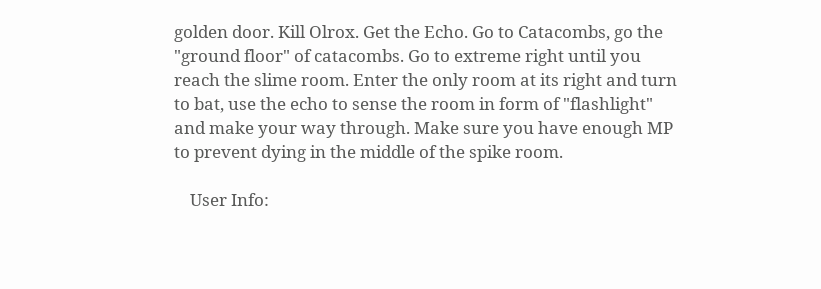golden door. Kill Olrox. Get the Echo. Go to Catacombs, go the "ground floor" of catacombs. Go to extreme right until you reach the slime room. Enter the only room at its right and turn to bat, use the echo to sense the room in form of "flashlight" and make your way through. Make sure you have enough MP to prevent dying in the middle of the spike room.

    User Info: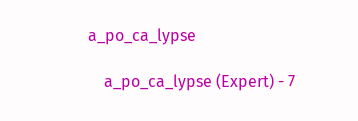a_po_ca_lypse

    a_po_ca_lypse (Expert) - 7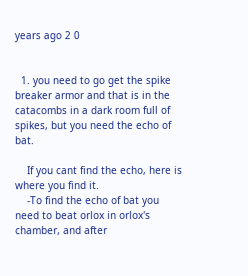years ago 2 0


  1. you need to go get the spike breaker armor and that is in the catacombs in a dark room full of spikes, but you need the echo of bat.

    If you cant find the echo, here is where you find it.
    -To find the echo of bat you need to beat orlox in orlox's chamber, and after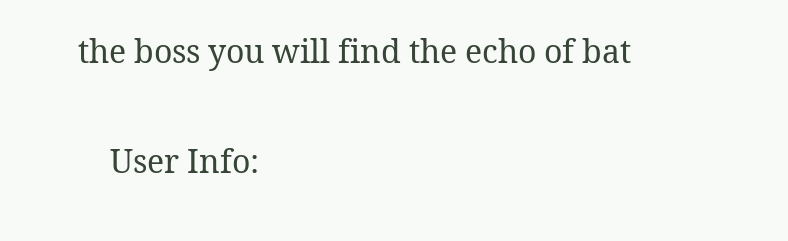the boss you will find the echo of bat

    User Info: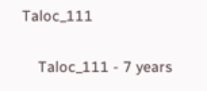Taloc_111

    Taloc_111 - 7 years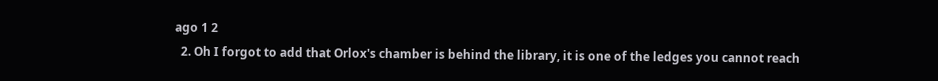ago 1 2
  2. Oh I forgot to add that Orlox's chamber is behind the library, it is one of the ledges you cannot reach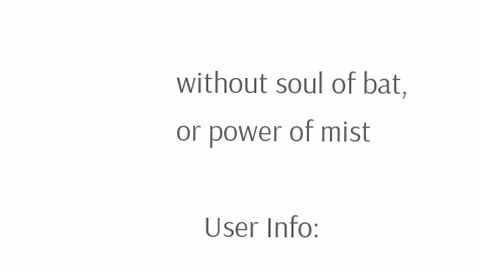without soul of bat, or power of mist

    User Info: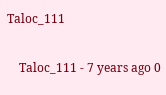Taloc_111

    Taloc_111 - 7 years ago 0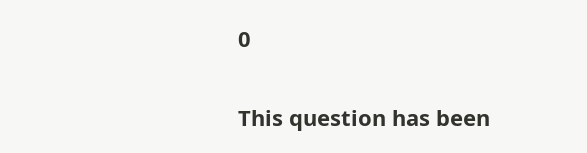0

This question has been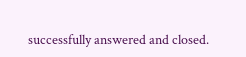successfully answered and closed.